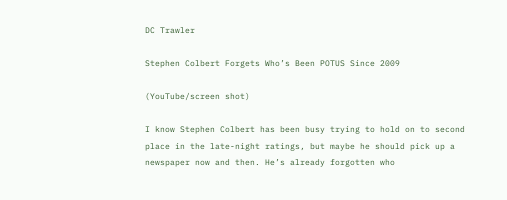DC Trawler

Stephen Colbert Forgets Who’s Been POTUS Since 2009

(YouTube/screen shot)

I know Stephen Colbert has been busy trying to hold on to second place in the late-night ratings, but maybe he should pick up a newspaper now and then. He’s already forgotten who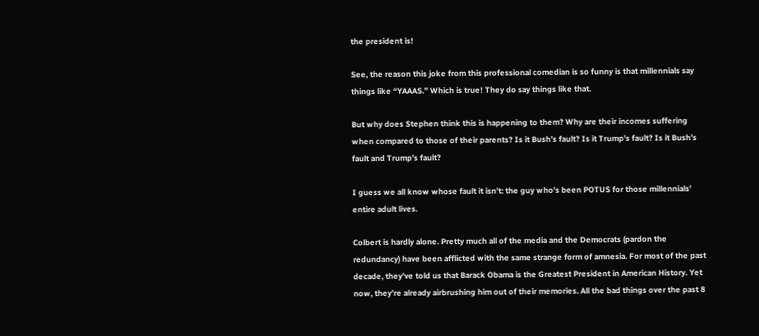the president is!

See, the reason this joke from this professional comedian is so funny is that millennials say things like “YAAAS.” Which is true! They do say things like that.

But why does Stephen think this is happening to them? Why are their incomes suffering when compared to those of their parents? Is it Bush’s fault? Is it Trump’s fault? Is it Bush’s fault and Trump’s fault?

I guess we all know whose fault it isn’t: the guy who’s been POTUS for those millennials’ entire adult lives.

Colbert is hardly alone. Pretty much all of the media and the Democrats (pardon the redundancy) have been afflicted with the same strange form of amnesia. For most of the past decade, they’ve told us that Barack Obama is the Greatest President in American History. Yet now, they’re already airbrushing him out of their memories. All the bad things over the past 8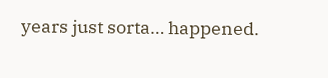years just sorta… happened.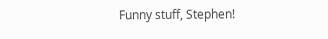Funny stuff, Stephen!